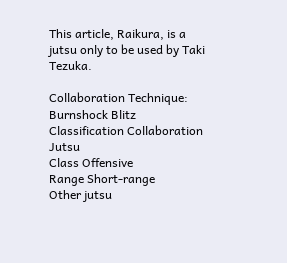This article, Raikura, is a jutsu only to be used by Taki Tezuka.

Collaboration Technique: Burnshock Blitz
Classification Collaboration Jutsu
Class Offensive
Range Short-range
Other jutsu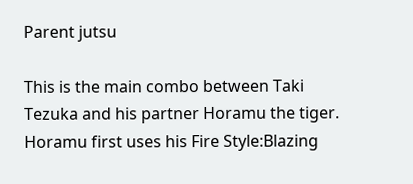Parent jutsu

This is the main combo between Taki Tezuka and his partner Horamu the tiger. Horamu first uses his Fire Style:Blazing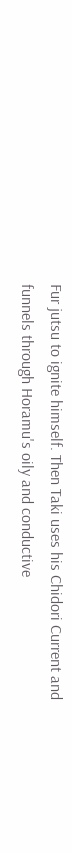Fur jutsu to ignite himself. Then Taki uses his Chidori Current and funnels through Horamu's oily and conductive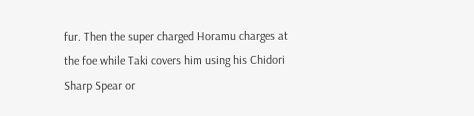fur. Then the super charged Horamu charges at the foe while Taki covers him using his Chidori Sharp Spear or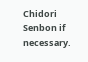Chidori Senbon if necessary.